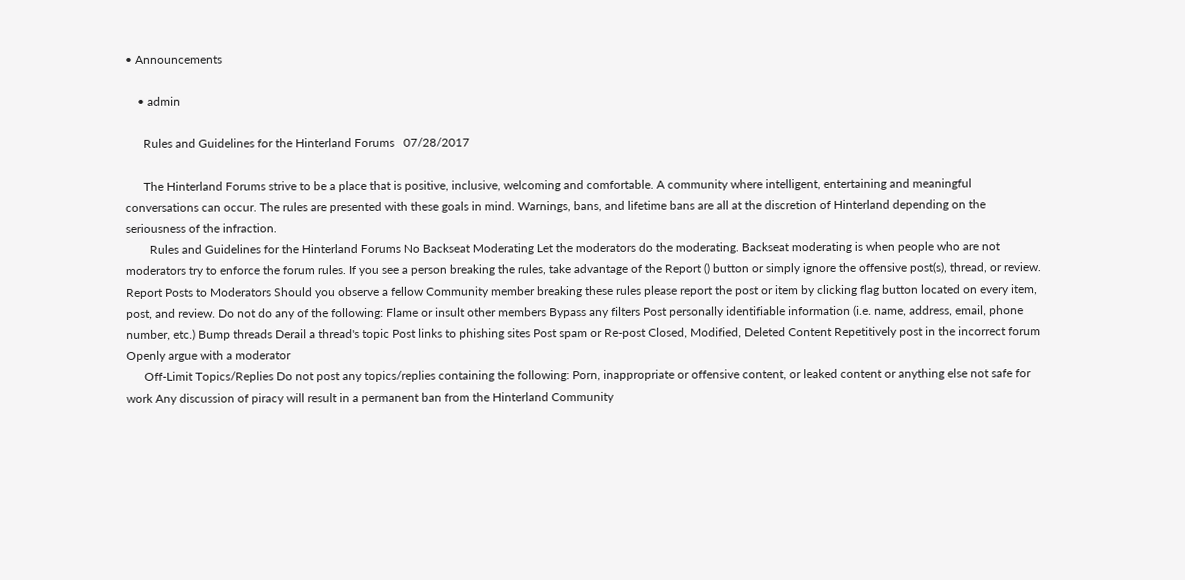• Announcements

    • admin

      Rules and Guidelines for the Hinterland Forums   07/28/2017

      The Hinterland Forums strive to be a place that is positive, inclusive, welcoming and comfortable. A community where intelligent, entertaining and meaningful conversations can occur. The rules are presented with these goals in mind. Warnings, bans, and lifetime bans are all at the discretion of Hinterland depending on the seriousness of the infraction.
        Rules and Guidelines for the Hinterland Forums No Backseat Moderating Let the moderators do the moderating. Backseat moderating is when people who are not moderators try to enforce the forum rules. If you see a person breaking the rules, take advantage of the Report () button or simply ignore the offensive post(s), thread, or review. Report Posts to Moderators Should you observe a fellow Community member breaking these rules please report the post or item by clicking flag button located on every item, post, and review. Do not do any of the following: Flame or insult other members Bypass any filters Post personally identifiable information (i.e. name, address, email, phone number, etc.) Bump threads Derail a thread's topic Post links to phishing sites Post spam or Re-post Closed, Modified, Deleted Content Repetitively post in the incorrect forum Openly argue with a moderator
      Off-Limit Topics/Replies Do not post any topics/replies containing the following: Porn, inappropriate or offensive content, or leaked content or anything else not safe for work Any discussion of piracy will result in a permanent ban from the Hinterland Community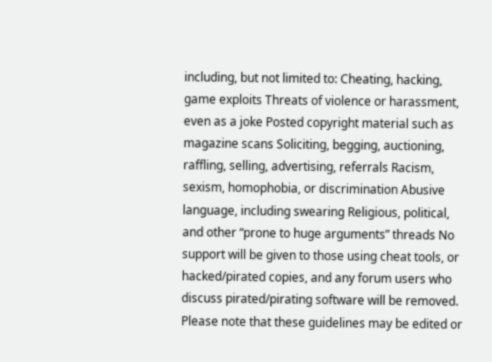including, but not limited to: Cheating, hacking, game exploits Threats of violence or harassment, even as a joke Posted copyright material such as magazine scans Soliciting, begging, auctioning, raffling, selling, advertising, referrals Racism, sexism, homophobia, or discrimination Abusive language, including swearing Religious, political, and other “prone to huge arguments” threads No support will be given to those using cheat tools, or hacked/pirated copies, and any forum users who discuss pirated/pirating software will be removed. Please note that these guidelines may be edited or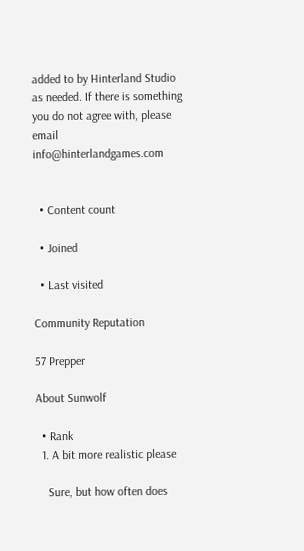added to by Hinterland Studio as needed. If there is something you do not agree with, please email info@hinterlandgames.com


  • Content count

  • Joined

  • Last visited

Community Reputation

57 Prepper

About Sunwolf

  • Rank
  1. A bit more realistic please

    Sure, but how often does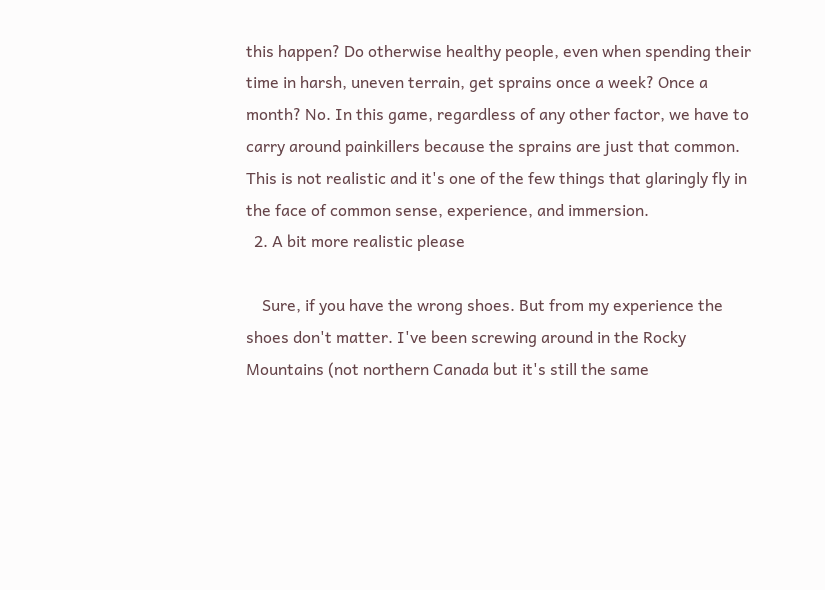this happen? Do otherwise healthy people, even when spending their time in harsh, uneven terrain, get sprains once a week? Once a month? No. In this game, regardless of any other factor, we have to carry around painkillers because the sprains are just that common. This is not realistic and it's one of the few things that glaringly fly in the face of common sense, experience, and immersion.
  2. A bit more realistic please

    Sure, if you have the wrong shoes. But from my experience the shoes don't matter. I've been screwing around in the Rocky Mountains (not northern Canada but it's still the same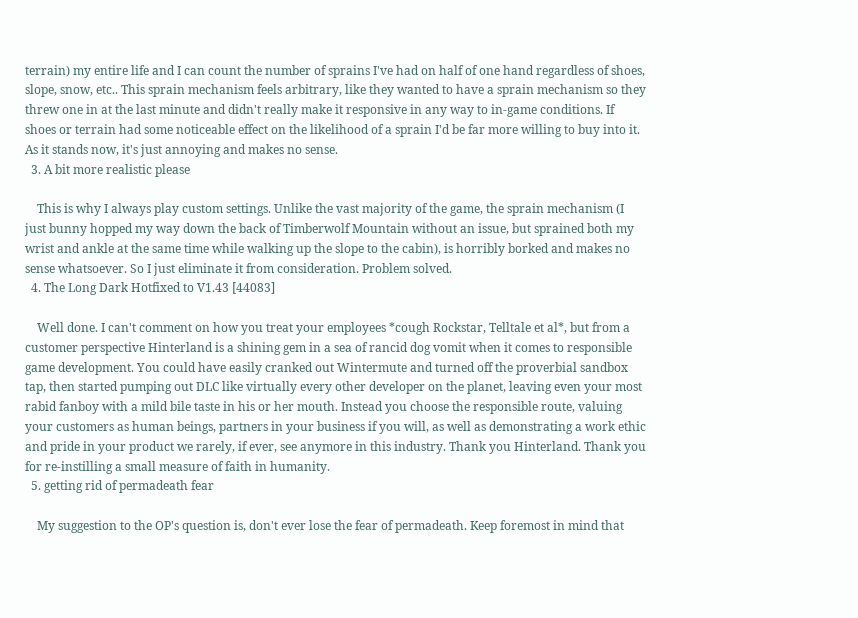terrain) my entire life and I can count the number of sprains I've had on half of one hand regardless of shoes, slope, snow, etc.. This sprain mechanism feels arbitrary, like they wanted to have a sprain mechanism so they threw one in at the last minute and didn't really make it responsive in any way to in-game conditions. If shoes or terrain had some noticeable effect on the likelihood of a sprain I'd be far more willing to buy into it. As it stands now, it's just annoying and makes no sense.
  3. A bit more realistic please

    This is why I always play custom settings. Unlike the vast majority of the game, the sprain mechanism (I just bunny hopped my way down the back of Timberwolf Mountain without an issue, but sprained both my wrist and ankle at the same time while walking up the slope to the cabin), is horribly borked and makes no sense whatsoever. So I just eliminate it from consideration. Problem solved.
  4. The Long Dark Hotfixed to V1.43 [44083]

    Well done. I can't comment on how you treat your employees *cough Rockstar, Telltale et al*, but from a customer perspective Hinterland is a shining gem in a sea of rancid dog vomit when it comes to responsible game development. You could have easily cranked out Wintermute and turned off the proverbial sandbox tap, then started pumping out DLC like virtually every other developer on the planet, leaving even your most rabid fanboy with a mild bile taste in his or her mouth. Instead you choose the responsible route, valuing your customers as human beings, partners in your business if you will, as well as demonstrating a work ethic and pride in your product we rarely, if ever, see anymore in this industry. Thank you Hinterland. Thank you for re-instilling a small measure of faith in humanity.
  5. getting rid of permadeath fear

    My suggestion to the OP's question is, don't ever lose the fear of permadeath. Keep foremost in mind that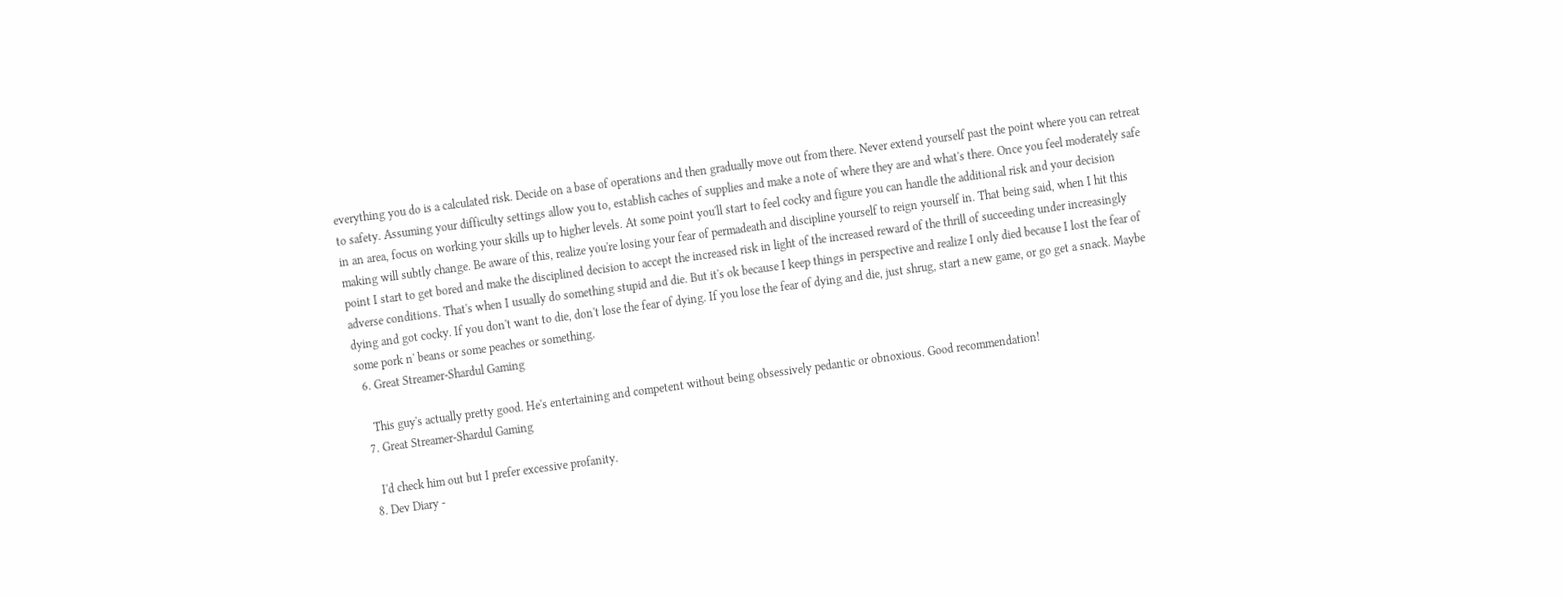everything you do is a calculated risk. Decide on a base of operations and then gradually move out from there. Never extend yourself past the point where you can retreat to safety. Assuming your difficulty settings allow you to, establish caches of supplies and make a note of where they are and what's there. Once you feel moderately safe in an area, focus on working your skills up to higher levels. At some point you'll start to feel cocky and figure you can handle the additional risk and your decision making will subtly change. Be aware of this, realize you're losing your fear of permadeath and discipline yourself to reign yourself in. That being said, when I hit this point I start to get bored and make the disciplined decision to accept the increased risk in light of the increased reward of the thrill of succeeding under increasingly adverse conditions. That's when I usually do something stupid and die. But it's ok because I keep things in perspective and realize I only died because I lost the fear of dying and got cocky. If you don't want to die, don't lose the fear of dying. If you lose the fear of dying and die, just shrug, start a new game, or go get a snack. Maybe some pork n' beans or some peaches or something.
  6. Great Streamer-Shardul Gaming

    This guy's actually pretty good. He's entertaining and competent without being obsessively pedantic or obnoxious. Good recommendation!
  7. Great Streamer-Shardul Gaming

    I'd check him out but I prefer excessive profanity.
  8. Dev Diary -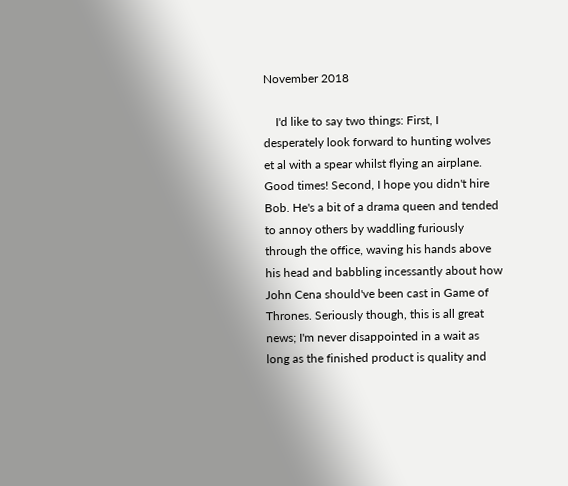November 2018

    I'd like to say two things: First, I desperately look forward to hunting wolves et al with a spear whilst flying an airplane. Good times! Second, I hope you didn't hire Bob. He's a bit of a drama queen and tended to annoy others by waddling furiously through the office, waving his hands above his head and babbling incessantly about how John Cena should've been cast in Game of Thrones. Seriously though, this is all great news; I'm never disappointed in a wait as long as the finished product is quality and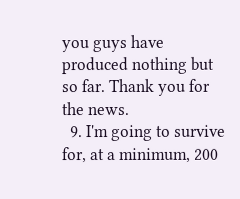you guys have produced nothing but so far. Thank you for the news.
  9. I'm going to survive for, at a minimum, 200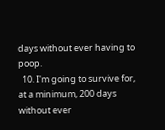days without ever having to poop.
  10. I'm going to survive for, at a minimum, 200 days without ever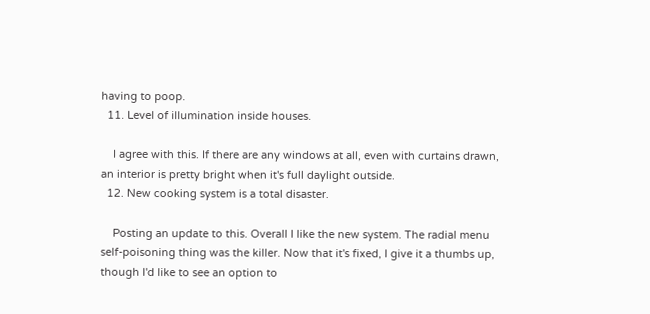having to poop.
  11. Level of illumination inside houses.

    I agree with this. If there are any windows at all, even with curtains drawn, an interior is pretty bright when it's full daylight outside.
  12. New cooking system is a total disaster.

    Posting an update to this. Overall I like the new system. The radial menu self-poisoning thing was the killer. Now that it's fixed, I give it a thumbs up, though I'd like to see an option to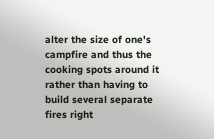alter the size of one's campfire and thus the cooking spots around it rather than having to build several separate fires right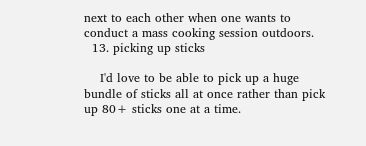next to each other when one wants to conduct a mass cooking session outdoors.
  13. picking up sticks

    I'd love to be able to pick up a huge bundle of sticks all at once rather than pick up 80+ sticks one at a time.